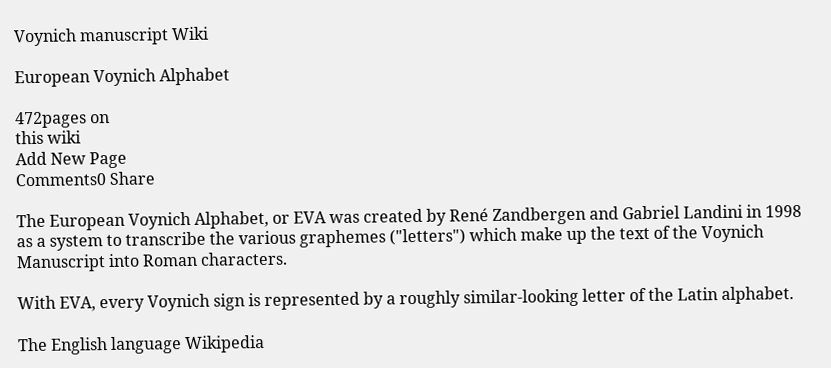Voynich manuscript Wiki

European Voynich Alphabet

472pages on
this wiki
Add New Page
Comments0 Share

The European Voynich Alphabet, or EVA was created by René Zandbergen and Gabriel Landini in 1998 as a system to transcribe the various graphemes ("letters") which make up the text of the Voynich Manuscript into Roman characters.

With EVA, every Voynich sign is represented by a roughly similar-looking letter of the Latin alphabet.

The English language Wikipedia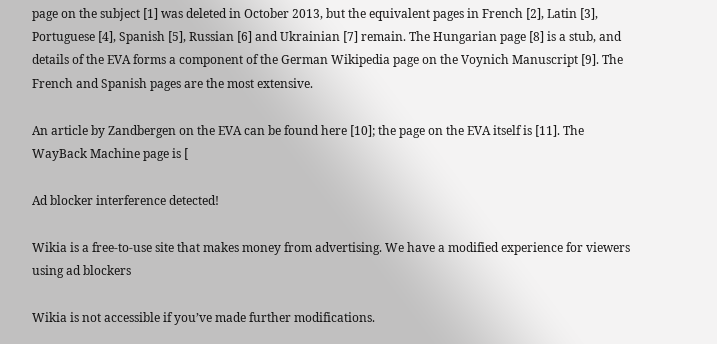page on the subject [1] was deleted in October 2013, but the equivalent pages in French [2], Latin [3], Portuguese [4], Spanish [5], Russian [6] and Ukrainian [7] remain. The Hungarian page [8] is a stub, and details of the EVA forms a component of the German Wikipedia page on the Voynich Manuscript [9]. The French and Spanish pages are the most extensive.

An article by Zandbergen on the EVA can be found here [10]; the page on the EVA itself is [11]. The WayBack Machine page is [

Ad blocker interference detected!

Wikia is a free-to-use site that makes money from advertising. We have a modified experience for viewers using ad blockers

Wikia is not accessible if you’ve made further modifications.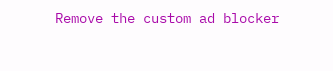Remove the custom ad blocker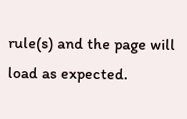rule(s) and the page will load as expected.